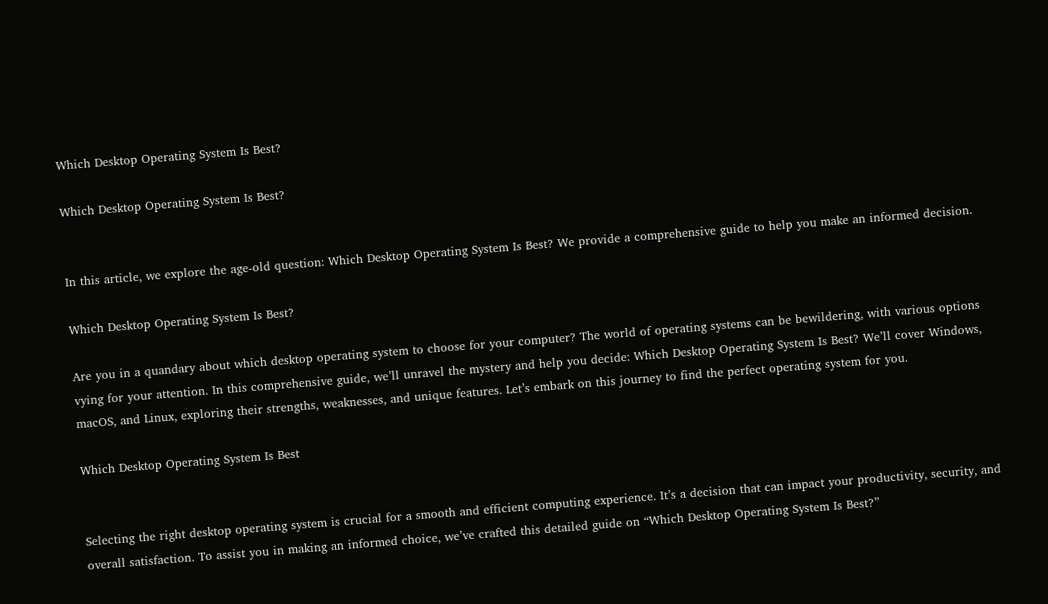Which Desktop Operating System Is Best?

Which Desktop Operating System Is Best?


In this article, we explore the age-old question: Which Desktop Operating System Is Best? We provide a comprehensive guide to help you make an informed decision.

Which Desktop Operating System Is Best?

Are you in a quandary about which desktop operating system to choose for your computer? The world of operating systems can be bewildering, with various options vying for your attention. In this comprehensive guide, we’ll unravel the mystery and help you decide: Which Desktop Operating System Is Best? We’ll cover Windows, macOS, and Linux, exploring their strengths, weaknesses, and unique features. Let’s embark on this journey to find the perfect operating system for you.

Which Desktop Operating System Is Best


Selecting the right desktop operating system is crucial for a smooth and efficient computing experience. It’s a decision that can impact your productivity, security, and overall satisfaction. To assist you in making an informed choice, we’ve crafted this detailed guide on “Which Desktop Operating System Is Best?”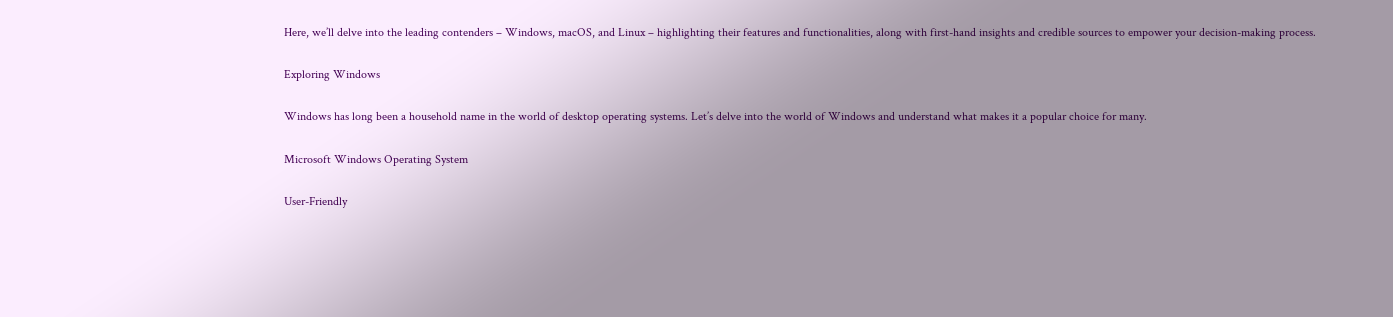Here, we’ll delve into the leading contenders – Windows, macOS, and Linux – highlighting their features and functionalities, along with first-hand insights and credible sources to empower your decision-making process.

Exploring Windows

Windows has long been a household name in the world of desktop operating systems. Let’s delve into the world of Windows and understand what makes it a popular choice for many.

Microsoft Windows Operating System

User-Friendly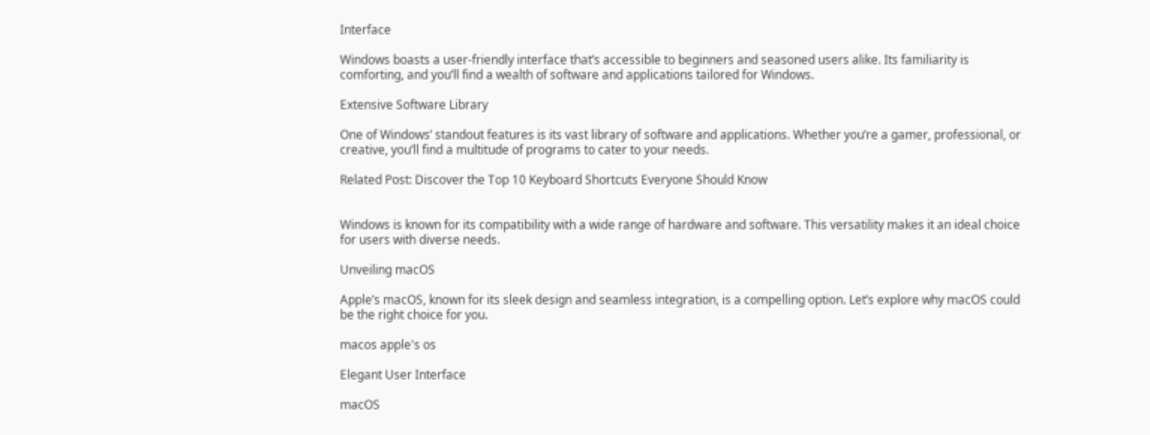Interface

Windows boasts a user-friendly interface that’s accessible to beginners and seasoned users alike. Its familiarity is comforting, and you’ll find a wealth of software and applications tailored for Windows.

Extensive Software Library

One of Windows’ standout features is its vast library of software and applications. Whether you’re a gamer, professional, or creative, you’ll find a multitude of programs to cater to your needs.

Related Post: Discover the Top 10 Keyboard Shortcuts Everyone Should Know


Windows is known for its compatibility with a wide range of hardware and software. This versatility makes it an ideal choice for users with diverse needs.

Unveiling macOS

Apple’s macOS, known for its sleek design and seamless integration, is a compelling option. Let’s explore why macOS could be the right choice for you.

macos apple's os

Elegant User Interface

macOS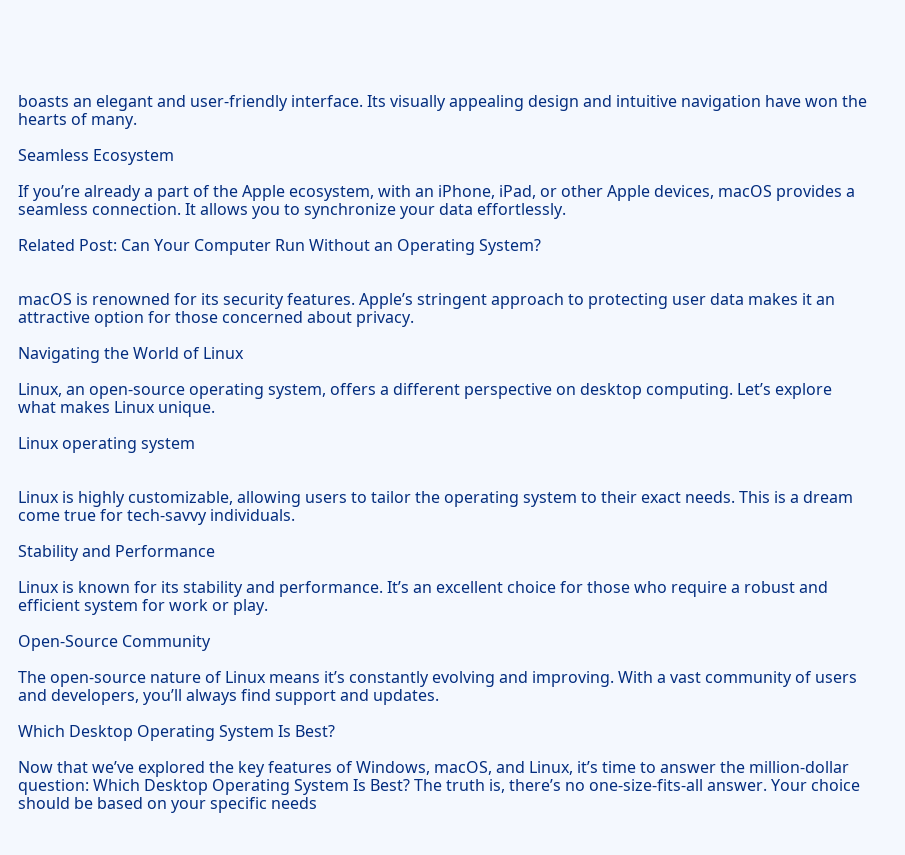boasts an elegant and user-friendly interface. Its visually appealing design and intuitive navigation have won the hearts of many.

Seamless Ecosystem

If you’re already a part of the Apple ecosystem, with an iPhone, iPad, or other Apple devices, macOS provides a seamless connection. It allows you to synchronize your data effortlessly.

Related Post: Can Your Computer Run Without an Operating System?


macOS is renowned for its security features. Apple’s stringent approach to protecting user data makes it an attractive option for those concerned about privacy.

Navigating the World of Linux

Linux, an open-source operating system, offers a different perspective on desktop computing. Let’s explore what makes Linux unique.

Linux operating system


Linux is highly customizable, allowing users to tailor the operating system to their exact needs. This is a dream come true for tech-savvy individuals.

Stability and Performance

Linux is known for its stability and performance. It’s an excellent choice for those who require a robust and efficient system for work or play.

Open-Source Community

The open-source nature of Linux means it’s constantly evolving and improving. With a vast community of users and developers, you’ll always find support and updates.

Which Desktop Operating System Is Best?

Now that we’ve explored the key features of Windows, macOS, and Linux, it’s time to answer the million-dollar question: Which Desktop Operating System Is Best? The truth is, there’s no one-size-fits-all answer. Your choice should be based on your specific needs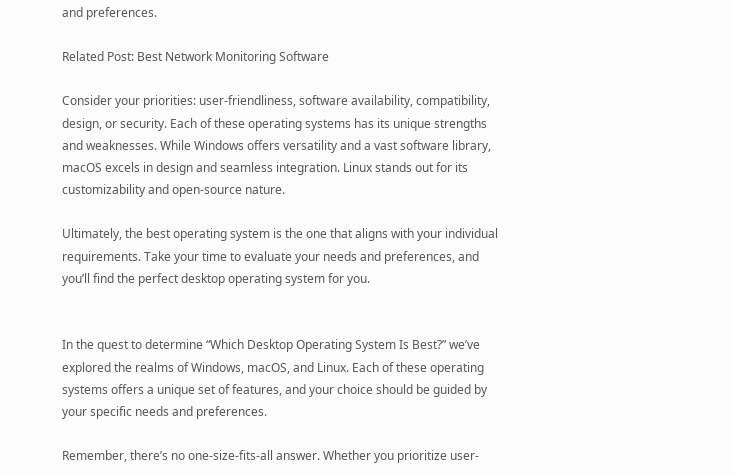and preferences.

Related Post: Best Network Monitoring Software

Consider your priorities: user-friendliness, software availability, compatibility, design, or security. Each of these operating systems has its unique strengths and weaknesses. While Windows offers versatility and a vast software library, macOS excels in design and seamless integration. Linux stands out for its customizability and open-source nature.

Ultimately, the best operating system is the one that aligns with your individual requirements. Take your time to evaluate your needs and preferences, and you’ll find the perfect desktop operating system for you.


In the quest to determine “Which Desktop Operating System Is Best?” we’ve explored the realms of Windows, macOS, and Linux. Each of these operating systems offers a unique set of features, and your choice should be guided by your specific needs and preferences.

Remember, there’s no one-size-fits-all answer. Whether you prioritize user-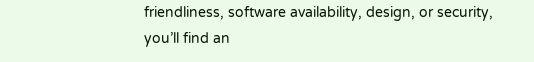friendliness, software availability, design, or security, you’ll find an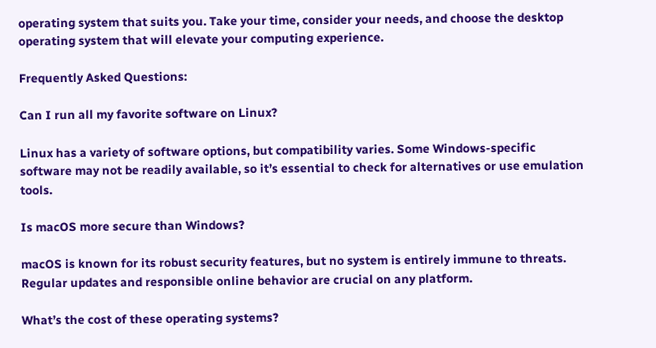operating system that suits you. Take your time, consider your needs, and choose the desktop operating system that will elevate your computing experience.

Frequently Asked Questions:

Can I run all my favorite software on Linux?

Linux has a variety of software options, but compatibility varies. Some Windows-specific software may not be readily available, so it’s essential to check for alternatives or use emulation tools.

Is macOS more secure than Windows?

macOS is known for its robust security features, but no system is entirely immune to threats. Regular updates and responsible online behavior are crucial on any platform.

What’s the cost of these operating systems?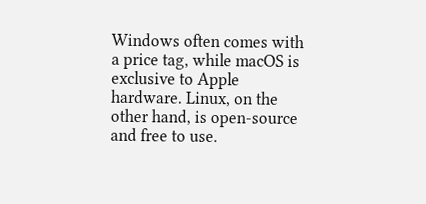Windows often comes with a price tag, while macOS is exclusive to Apple hardware. Linux, on the other hand, is open-source and free to use.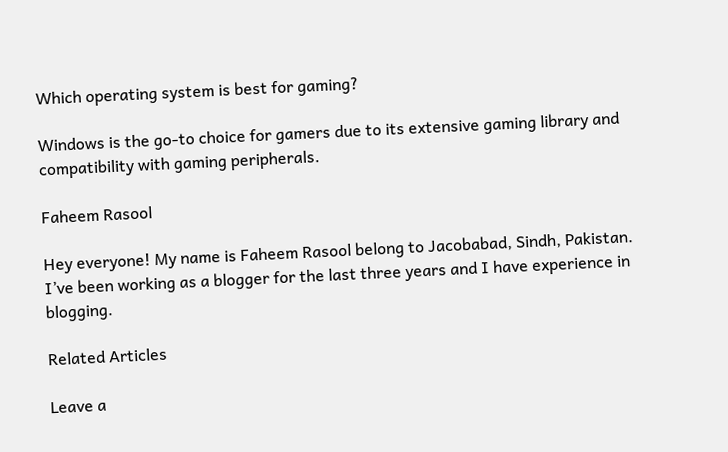Which operating system is best for gaming?

Windows is the go-to choice for gamers due to its extensive gaming library and compatibility with gaming peripherals.

Faheem Rasool

Hey everyone! My name is Faheem Rasool belong to Jacobabad, Sindh, Pakistan. I’ve been working as a blogger for the last three years and I have experience in blogging.

Related Articles

Leave a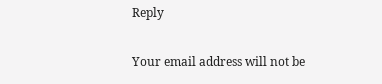Reply

Your email address will not be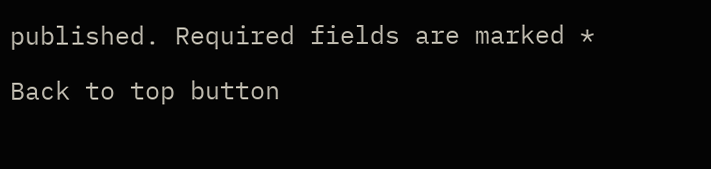published. Required fields are marked *

Back to top button